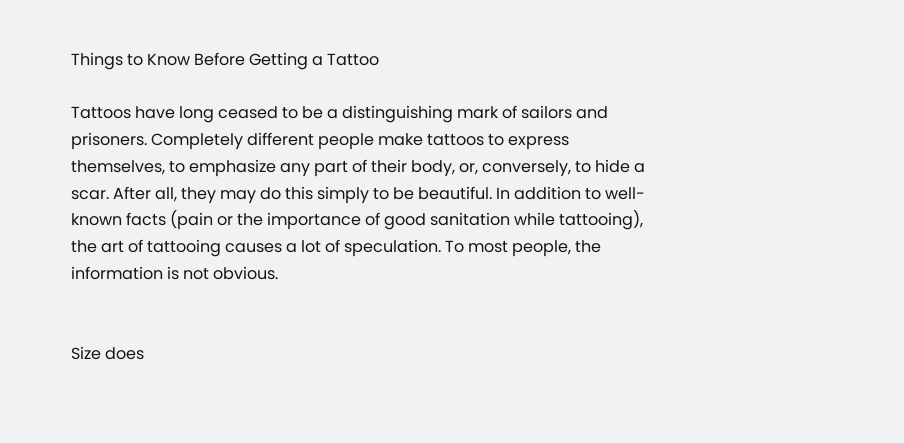Things to Know Before Getting a Tattoo

Tattoos have long ceased to be a distinguishing mark of sailors and prisoners. Completely different people make tattoos to express themselves, to emphasize any part of their body, or, conversely, to hide a scar. After all, they may do this simply to be beautiful. In addition to well-known facts (pain or the importance of good sanitation while tattooing), the art of tattooing causes a lot of speculation. To most people, the information is not obvious.


Size does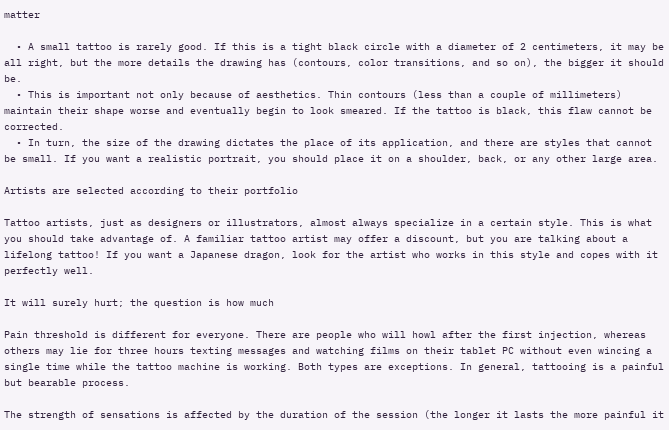matter

  • A small tattoo is rarely good. If this is a tight black circle with a diameter of 2 centimeters, it may be all right, but the more details the drawing has (contours, color transitions, and so on), the bigger it should be.
  • This is important not only because of aesthetics. Thin contours (less than a couple of millimeters) maintain their shape worse and eventually begin to look smeared. If the tattoo is black, this flaw cannot be corrected.
  • In turn, the size of the drawing dictates the place of its application, and there are styles that cannot be small. If you want a realistic portrait, you should place it on a shoulder, back, or any other large area.

Artists are selected according to their portfolio

Tattoo artists, just as designers or illustrators, almost always specialize in a certain style. This is what you should take advantage of. A familiar tattoo artist may offer a discount, but you are talking about a lifelong tattoo! If you want a Japanese dragon, look for the artist who works in this style and copes with it perfectly well.

It will surely hurt; the question is how much

Pain threshold is different for everyone. There are people who will howl after the first injection, whereas others may lie for three hours texting messages and watching films on their tablet PC without even wincing a single time while the tattoo machine is working. Both types are exceptions. In general, tattooing is a painful but bearable process.

The strength of sensations is affected by the duration of the session (the longer it lasts the more painful it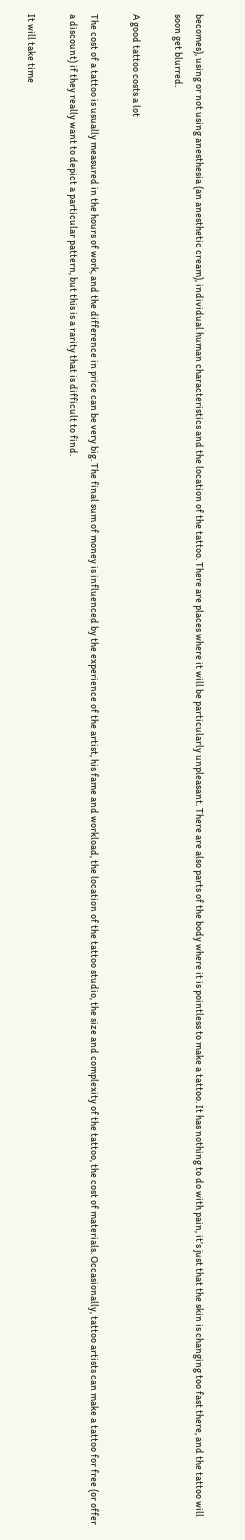becomes), using or not using anesthesia (an anesthetic cream), individual human characteristics and the location of the tattoo. There are places where it will be particularly unpleasant. There are also parts of the body where it is pointless to make a tattoo. It has nothing to do with pain, it’s just that the skin is changing too fast there, and the tattoo will soon get blurred.

A good tattoo costs a lot

The cost of a tattoo is usually measured in the hours of work, and the difference in price can be very big. The final sum of money is influenced by the experience of the artist, his fame and workload, the location of the tattoo studio, the size and complexity of the tattoo, the cost of materials. Occasionally, tattoo artists can make a tattoo for free (or offer a discount) if they really want to depict a particular pattern, but this is a rarity that is difficult to find.

It will take time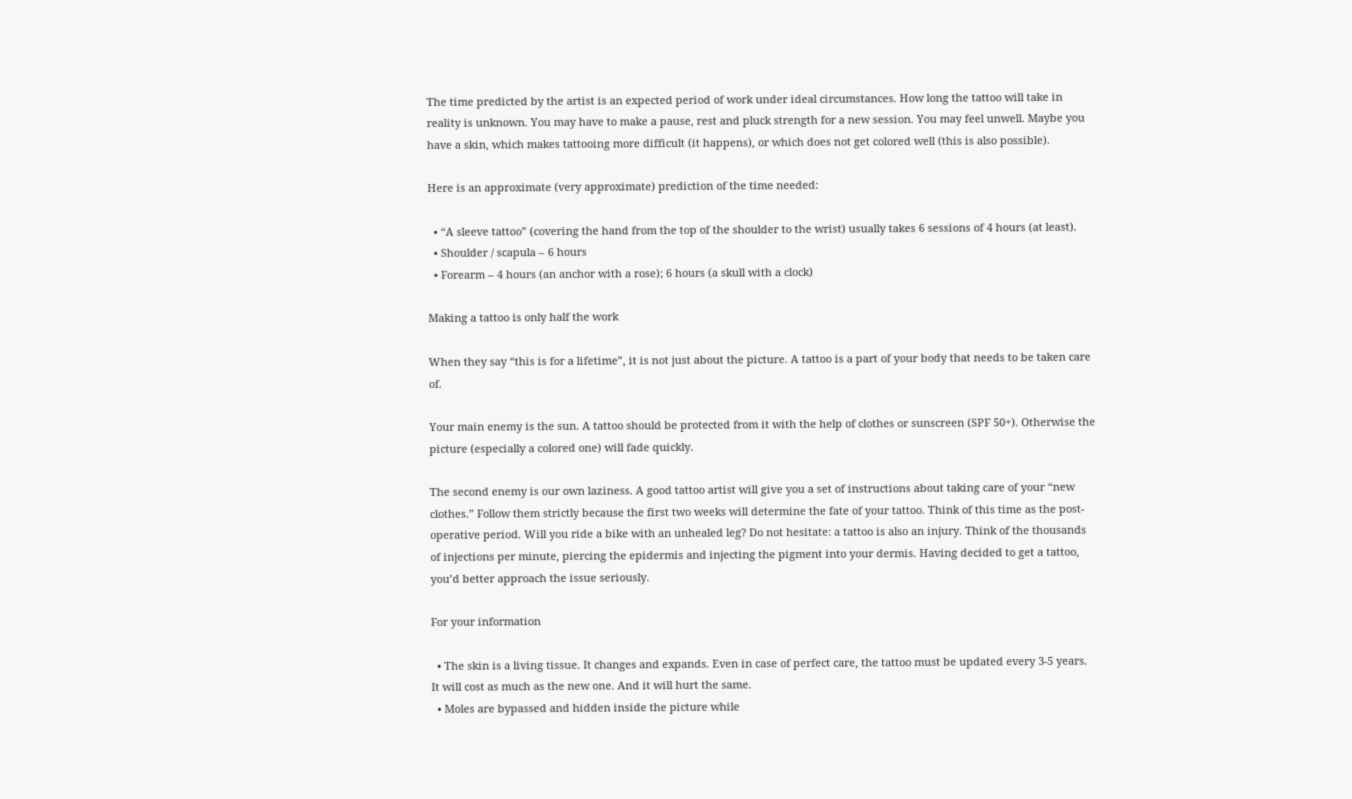The time predicted by the artist is an expected period of work under ideal circumstances. How long the tattoo will take in reality is unknown. You may have to make a pause, rest and pluck strength for a new session. You may feel unwell. Maybe you have a skin, which makes tattooing more difficult (it happens), or which does not get colored well (this is also possible).

Here is an approximate (very approximate) prediction of the time needed:

  • “A sleeve tattoo” (covering the hand from the top of the shoulder to the wrist) usually takes 6 sessions of 4 hours (at least).
  • Shoulder / scapula – 6 hours
  • Forearm – 4 hours (an anchor with a rose); 6 hours (a skull with a clock)

Making a tattoo is only half the work

When they say “this is for a lifetime”, it is not just about the picture. A tattoo is a part of your body that needs to be taken care of.

Your main enemy is the sun. A tattoo should be protected from it with the help of clothes or sunscreen (SPF 50+). Otherwise the picture (especially a colored one) will fade quickly.

The second enemy is our own laziness. A good tattoo artist will give you a set of instructions about taking care of your “new clothes.” Follow them strictly because the first two weeks will determine the fate of your tattoo. Think of this time as the post-operative period. Will you ride a bike with an unhealed leg? Do not hesitate: a tattoo is also an injury. Think of the thousands of injections per minute, piercing the epidermis and injecting the pigment into your dermis. Having decided to get a tattoo, you’d better approach the issue seriously.

For your information

  • The skin is a living tissue. It changes and expands. Even in case of perfect care, the tattoo must be updated every 3-5 years. It will cost as much as the new one. And it will hurt the same.
  • Moles are bypassed and hidden inside the picture while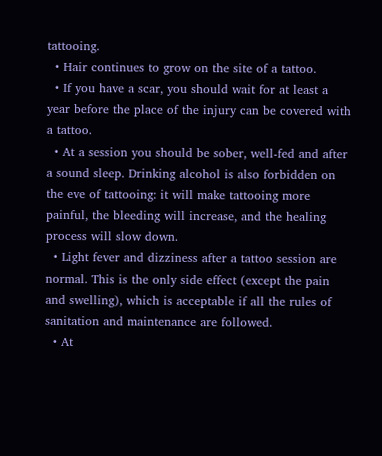tattooing.
  • Hair continues to grow on the site of a tattoo.
  • If you have a scar, you should wait for at least a year before the place of the injury can be covered with a tattoo.
  • At a session you should be sober, well-fed and after a sound sleep. Drinking alcohol is also forbidden on the eve of tattooing: it will make tattooing more painful, the bleeding will increase, and the healing process will slow down.
  • Light fever and dizziness after a tattoo session are normal. This is the only side effect (except the pain and swelling), which is acceptable if all the rules of sanitation and maintenance are followed.
  • At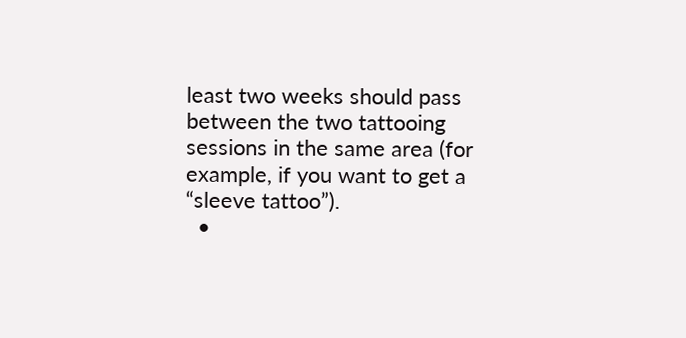least two weeks should pass between the two tattooing sessions in the same area (for example, if you want to get a “sleeve tattoo”).
  •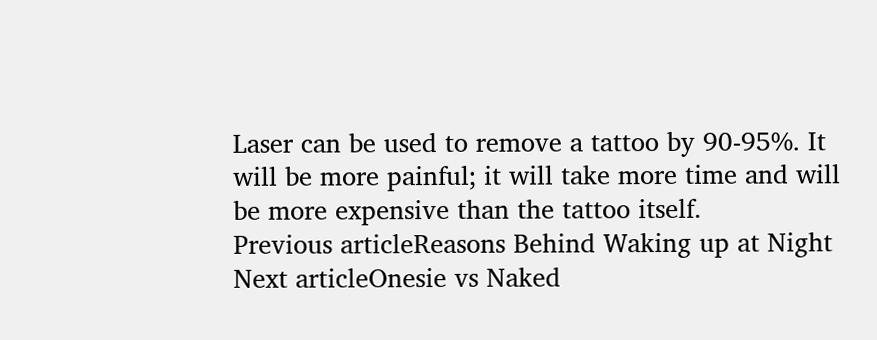Laser can be used to remove a tattoo by 90-95%. It will be more painful; it will take more time and will be more expensive than the tattoo itself.
Previous articleReasons Behind Waking up at Night
Next articleOnesie vs Naked